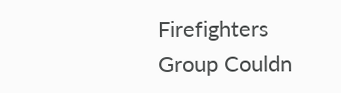Firefighters Group Couldn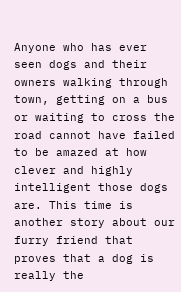Anyone who has ever seen dogs and their owners walking through town, getting on a bus or waiting to cross the road cannot have failed to be amazed at how clever and highly intelligent those dogs are. This time is another story about our furry friend that proves that a dog is really the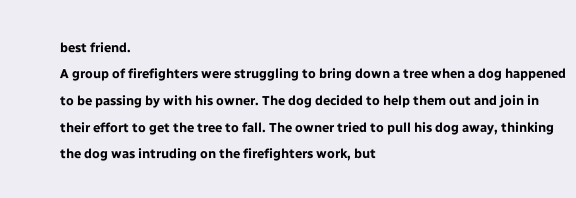best friend.
A group of firefighters were struggling to bring down a tree when a dog happened to be passing by with his owner. The dog decided to help them out and join in their effort to get the tree to fall. The owner tried to pull his dog away, thinking the dog was intruding on the firefighters work, but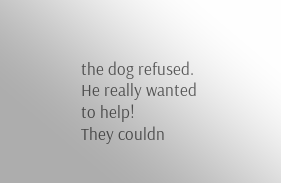the dog refused. He really wanted to help!
They couldn